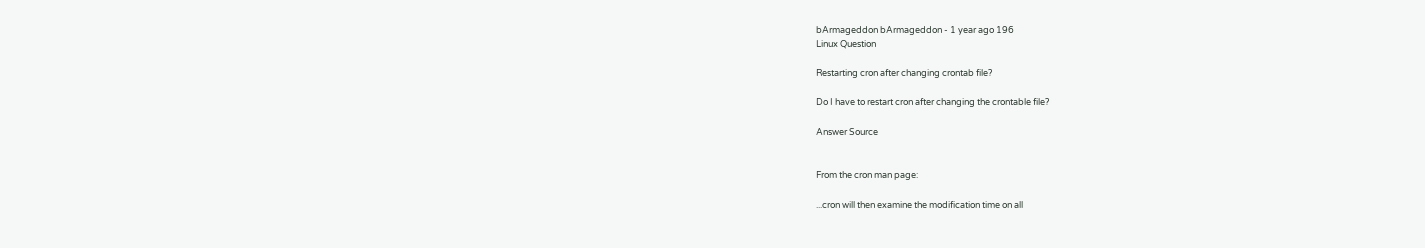bArmageddon bArmageddon - 1 year ago 196
Linux Question

Restarting cron after changing crontab file?

Do I have to restart cron after changing the crontable file?

Answer Source


From the cron man page:

...cron will then examine the modification time on all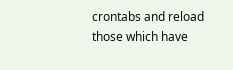crontabs and reload those which have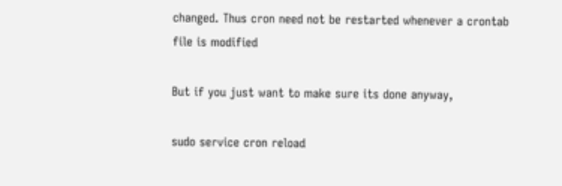changed. Thus cron need not be restarted whenever a crontab file is modified

But if you just want to make sure its done anyway,

sudo service cron reload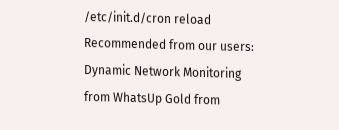/etc/init.d/cron reload
Recommended from our users: Dynamic Network Monitoring from WhatsUp Gold from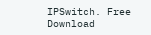IPSwitch. Free Download